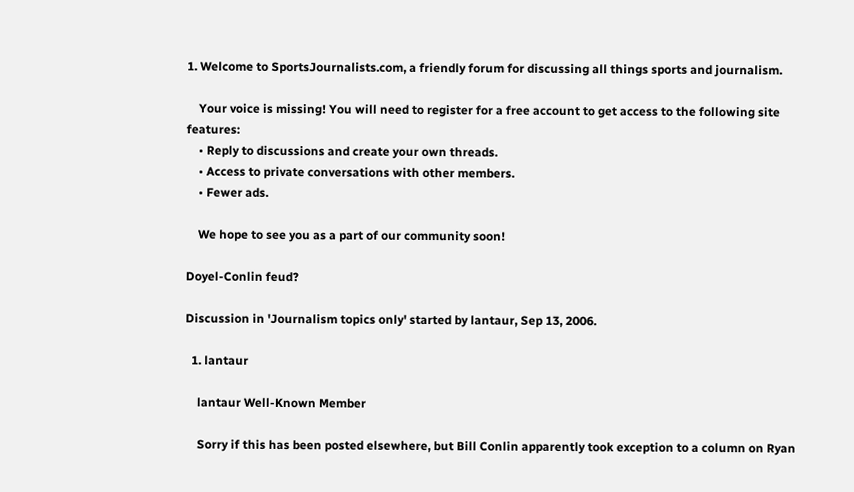1. Welcome to SportsJournalists.com, a friendly forum for discussing all things sports and journalism.

    Your voice is missing! You will need to register for a free account to get access to the following site features:
    • Reply to discussions and create your own threads.
    • Access to private conversations with other members.
    • Fewer ads.

    We hope to see you as a part of our community soon!

Doyel-Conlin feud?

Discussion in 'Journalism topics only' started by lantaur, Sep 13, 2006.

  1. lantaur

    lantaur Well-Known Member

    Sorry if this has been posted elsewhere, but Bill Conlin apparently took exception to a column on Ryan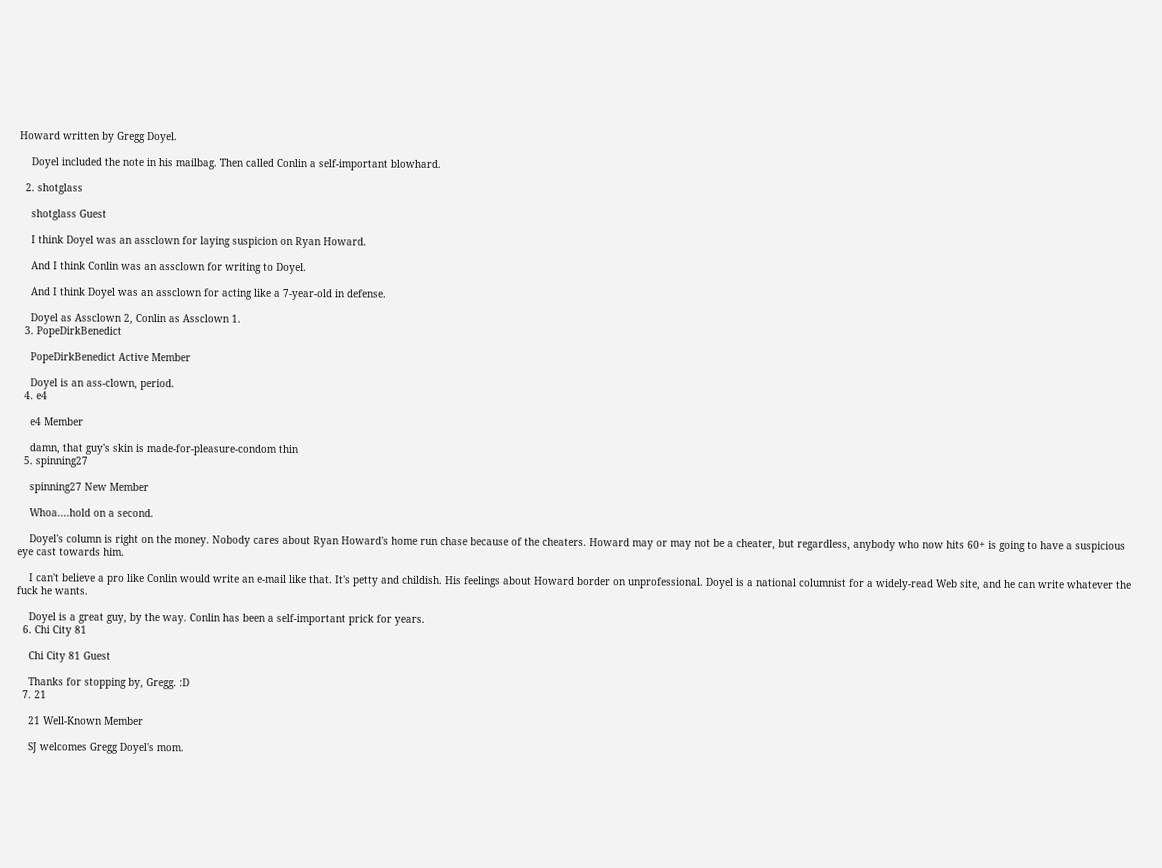Howard written by Gregg Doyel.

    Doyel included the note in his mailbag. Then called Conlin a self-important blowhard.

  2. shotglass

    shotglass Guest

    I think Doyel was an assclown for laying suspicion on Ryan Howard.

    And I think Conlin was an assclown for writing to Doyel.

    And I think Doyel was an assclown for acting like a 7-year-old in defense.

    Doyel as Assclown 2, Conlin as Assclown 1.
  3. PopeDirkBenedict

    PopeDirkBenedict Active Member

    Doyel is an ass-clown, period.
  4. e4

    e4 Member

    damn, that guy's skin is made-for-pleasure-condom thin
  5. spinning27

    spinning27 New Member

    Whoa....hold on a second.

    Doyel's column is right on the money. Nobody cares about Ryan Howard's home run chase because of the cheaters. Howard may or may not be a cheater, but regardless, anybody who now hits 60+ is going to have a suspicious eye cast towards him.

    I can't believe a pro like Conlin would write an e-mail like that. It's petty and childish. His feelings about Howard border on unprofessional. Doyel is a national columnist for a widely-read Web site, and he can write whatever the fuck he wants.

    Doyel is a great guy, by the way. Conlin has been a self-important prick for years.
  6. Chi City 81

    Chi City 81 Guest

    Thanks for stopping by, Gregg. :D
  7. 21

    21 Well-Known Member

    SJ welcomes Gregg Doyel's mom.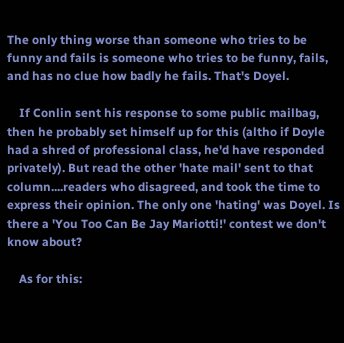The only thing worse than someone who tries to be funny and fails is someone who tries to be funny, fails, and has no clue how badly he fails. That's Doyel.

    If Conlin sent his response to some public mailbag, then he probably set himself up for this (altho if Doyle had a shred of professional class, he'd have responded privately). But read the other 'hate mail' sent to that column....readers who disagreed, and took the time to express their opinion. The only one 'hating' was Doyel. Is there a 'You Too Can Be Jay Mariotti!' contest we don't know about?

    As for this: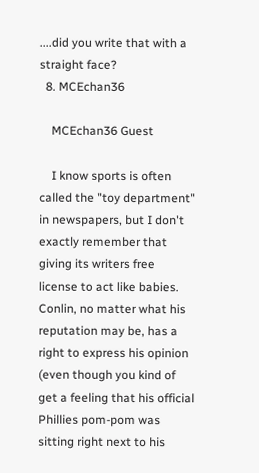....did you write that with a straight face?
  8. MCEchan36

    MCEchan36 Guest

    I know sports is often called the "toy department" in newspapers, but I don't exactly remember that giving its writers free license to act like babies. Conlin, no matter what his reputation may be, has a right to express his opinion (even though you kind of get a feeling that his official Phillies pom-pom was sitting right next to his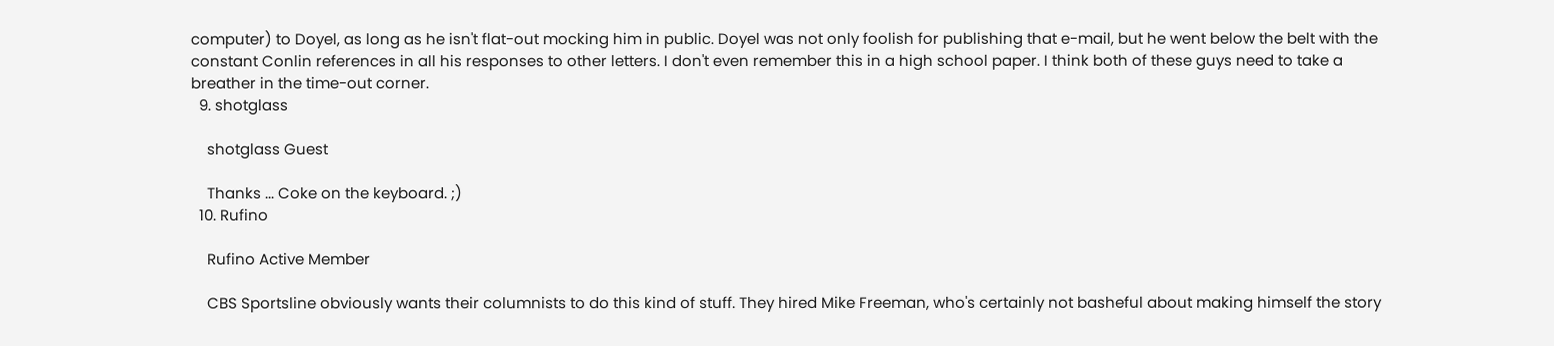computer) to Doyel, as long as he isn't flat-out mocking him in public. Doyel was not only foolish for publishing that e-mail, but he went below the belt with the constant Conlin references in all his responses to other letters. I don't even remember this in a high school paper. I think both of these guys need to take a breather in the time-out corner.
  9. shotglass

    shotglass Guest

    Thanks ... Coke on the keyboard. ;)
  10. Rufino

    Rufino Active Member

    CBS Sportsline obviously wants their columnists to do this kind of stuff. They hired Mike Freeman, who's certainly not basheful about making himself the story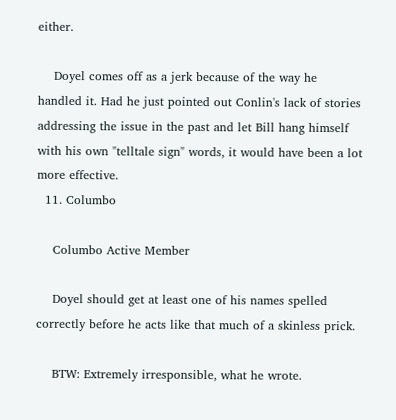either.

    Doyel comes off as a jerk because of the way he handled it. Had he just pointed out Conlin's lack of stories addressing the issue in the past and let Bill hang himself with his own "telltale sign" words, it would have been a lot more effective.
  11. Columbo

    Columbo Active Member

    Doyel should get at least one of his names spelled correctly before he acts like that much of a skinless prick.

    BTW: Extremely irresponsible, what he wrote.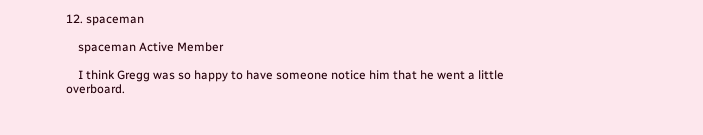12. spaceman

    spaceman Active Member

    I think Gregg was so happy to have someone notice him that he went a little overboard.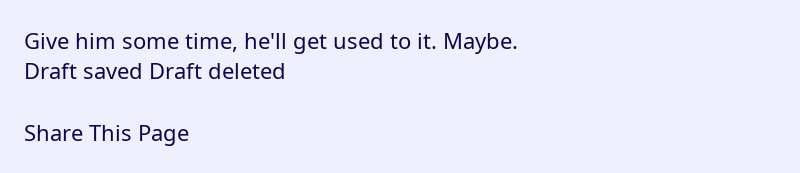Give him some time, he'll get used to it. Maybe.
Draft saved Draft deleted

Share This Page